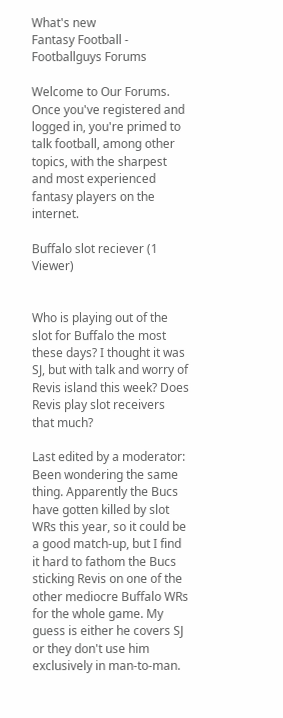What's new
Fantasy Football - Footballguys Forums

Welcome to Our Forums. Once you've registered and logged in, you're primed to talk football, among other topics, with the sharpest and most experienced fantasy players on the internet.

Buffalo slot reciever (1 Viewer)


Who is playing out of the slot for Buffalo the most these days? I thought it was SJ, but with talk and worry of Revis island this week? Does Revis play slot receivers that much?

Last edited by a moderator:
Been wondering the same thing. Apparently the Bucs have gotten killed by slot WRs this year, so it could be a good match-up, but I find it hard to fathom the Bucs sticking Revis on one of the other mediocre Buffalo WRs for the whole game. My guess is either he covers SJ or they don't use him exclusively in man-to-man.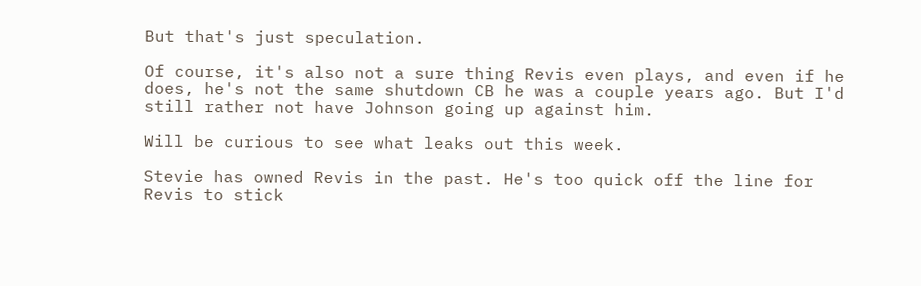But that's just speculation.

Of course, it's also not a sure thing Revis even plays, and even if he does, he's not the same shutdown CB he was a couple years ago. But I'd still rather not have Johnson going up against him.

Will be curious to see what leaks out this week.

Stevie has owned Revis in the past. He's too quick off the line for Revis to stick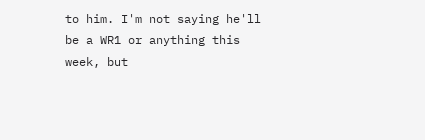to him. I'm not saying he'll be a WR1 or anything this week, but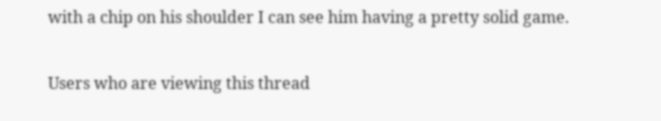with a chip on his shoulder I can see him having a pretty solid game.


Users who are viewing this thread